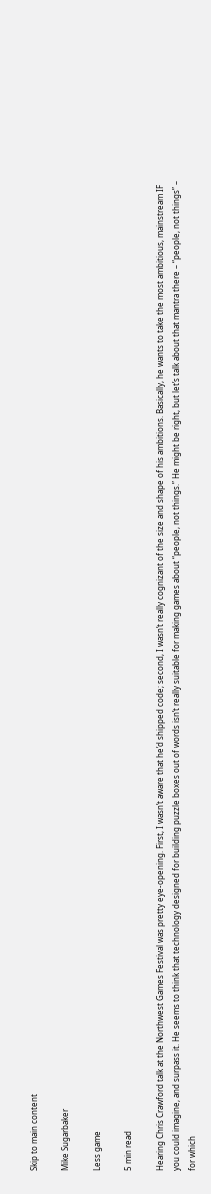Skip to main content

Mike Sugarbaker

Less game

5 min read

Hearing Chris Crawford talk at the Northwest Games Festival was pretty eye-opening. First, I wasn’t aware that he’d shipped code; second, I wasn’t really cognizant of the size and shape of his ambitions. Basically, he wants to take the most ambitious, mainstream IF you could imagine, and surpass it. He seems to think that technology designed for building puzzle boxes out of words isn’t really suitable for making games about “people, not things.” He might be right, but let’s talk about that mantra there – “people, not things” – for which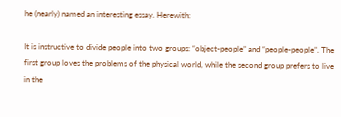he (nearly) named an interesting essay. Herewith:

It is instructive to divide people into two groups: “object-people” and “people-people”. The first group loves the problems of the physical world, while the second group prefers to live in the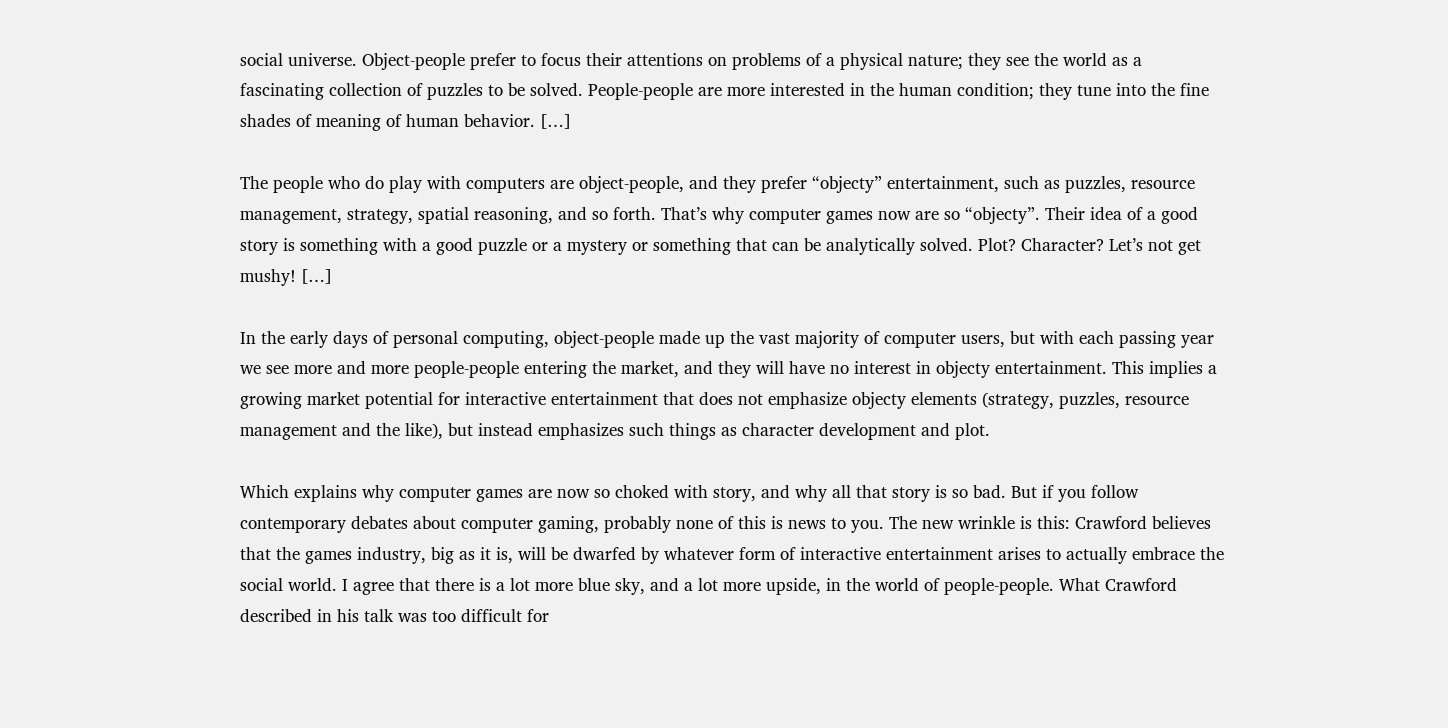social universe. Object-people prefer to focus their attentions on problems of a physical nature; they see the world as a fascinating collection of puzzles to be solved. People-people are more interested in the human condition; they tune into the fine shades of meaning of human behavior. […]

The people who do play with computers are object-people, and they prefer “objecty” entertainment, such as puzzles, resource management, strategy, spatial reasoning, and so forth. That’s why computer games now are so “objecty”. Their idea of a good story is something with a good puzzle or a mystery or something that can be analytically solved. Plot? Character? Let’s not get mushy! […]

In the early days of personal computing, object-people made up the vast majority of computer users, but with each passing year we see more and more people-people entering the market, and they will have no interest in objecty entertainment. This implies a growing market potential for interactive entertainment that does not emphasize objecty elements (strategy, puzzles, resource management and the like), but instead emphasizes such things as character development and plot.

Which explains why computer games are now so choked with story, and why all that story is so bad. But if you follow contemporary debates about computer gaming, probably none of this is news to you. The new wrinkle is this: Crawford believes that the games industry, big as it is, will be dwarfed by whatever form of interactive entertainment arises to actually embrace the social world. I agree that there is a lot more blue sky, and a lot more upside, in the world of people-people. What Crawford described in his talk was too difficult for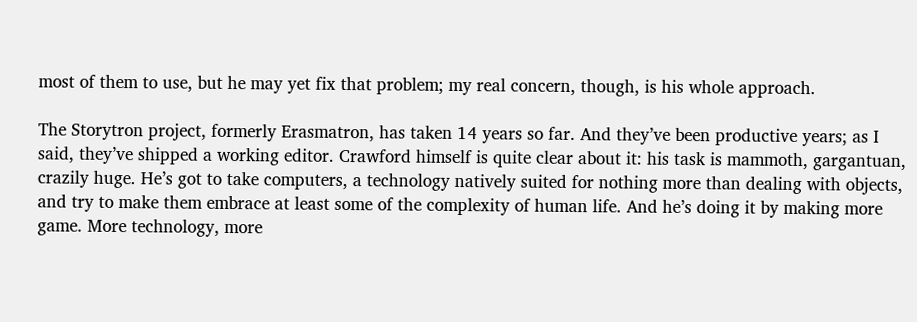most of them to use, but he may yet fix that problem; my real concern, though, is his whole approach.

The Storytron project, formerly Erasmatron, has taken 14 years so far. And they’ve been productive years; as I said, they’ve shipped a working editor. Crawford himself is quite clear about it: his task is mammoth, gargantuan, crazily huge. He’s got to take computers, a technology natively suited for nothing more than dealing with objects, and try to make them embrace at least some of the complexity of human life. And he’s doing it by making more game. More technology, more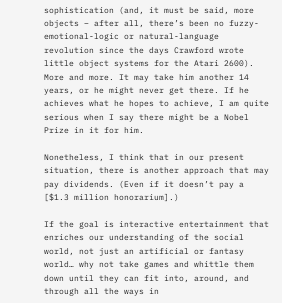sophistication (and, it must be said, more objects – after all, there’s been no fuzzy-emotional-logic or natural-language revolution since the days Crawford wrote little object systems for the Atari 2600). More and more. It may take him another 14 years, or he might never get there. If he achieves what he hopes to achieve, I am quite serious when I say there might be a Nobel Prize in it for him.

Nonetheless, I think that in our present situation, there is another approach that may pay dividends. (Even if it doesn’t pay a [$1.3 million honorarium].)

If the goal is interactive entertainment that enriches our understanding of the social world, not just an artificial or fantasy world… why not take games and whittle them down until they can fit into, around, and through all the ways in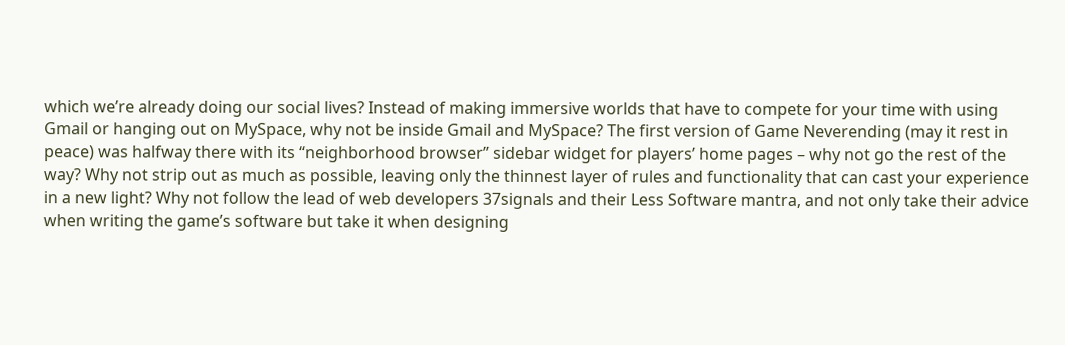which we’re already doing our social lives? Instead of making immersive worlds that have to compete for your time with using Gmail or hanging out on MySpace, why not be inside Gmail and MySpace? The first version of Game Neverending (may it rest in peace) was halfway there with its “neighborhood browser” sidebar widget for players’ home pages – why not go the rest of the way? Why not strip out as much as possible, leaving only the thinnest layer of rules and functionality that can cast your experience in a new light? Why not follow the lead of web developers 37signals and their Less Software mantra, and not only take their advice when writing the game’s software but take it when designing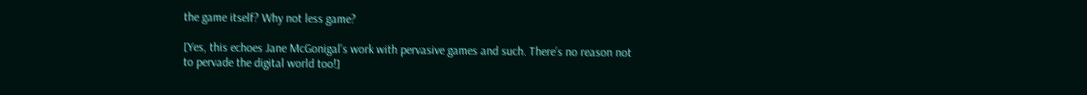the game itself? Why not less game?

[Yes, this echoes Jane McGonigal’s work with pervasive games and such. There’s no reason not to pervade the digital world too!]